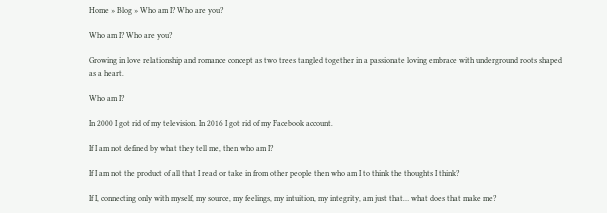Home » Blog » Who am I? Who are you?

Who am I? Who are you?

Growing in love relationship and romance concept as two trees tangled together in a passionate loving embrace with underground roots shaped as a heart.

Who am I?

In 2000 I got rid of my television. In 2016 I got rid of my Facebook account.

If I am not defined by what they tell me, then who am I?

If I am not the product of all that I read or take in from other people then who am I to think the thoughts I think?

If I, connecting only with myself, my source, my feelings, my intuition, my integrity, am just that… what does that make me?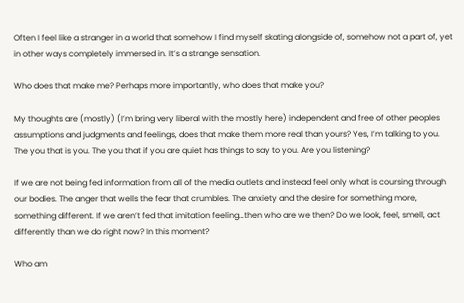Often I feel like a stranger in a world that somehow I find myself skating alongside of, somehow not a part of, yet in other ways completely immersed in. It’s a strange sensation.

Who does that make me? Perhaps more importantly, who does that make you?

My thoughts are (mostly) (I’m bring very liberal with the mostly here) independent and free of other peoples assumptions and judgments and feelings, does that make them more real than yours? Yes, I’m talking to you. The you that is you. The you that if you are quiet has things to say to you. Are you listening?

If we are not being fed information from all of the media outlets and instead feel only what is coursing through our bodies. The anger that wells the fear that crumbles. The anxiety and the desire for something more, something different. If we aren’t fed that imitation feeling…then who are we then? Do we look, feel, smell, act differently than we do right now? In this moment?

Who am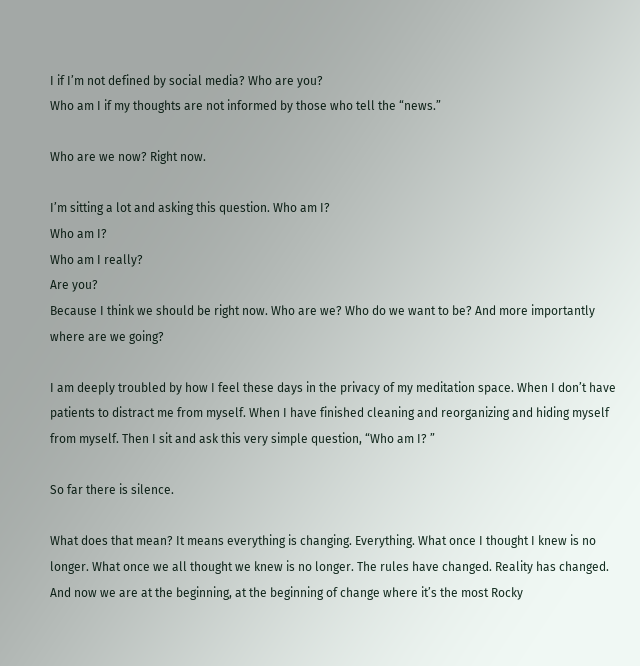I if I’m not defined by social media? Who are you?
Who am I if my thoughts are not informed by those who tell the “news.”

Who are we now? Right now.

I’m sitting a lot and asking this question. Who am I?
Who am I?
Who am I really?
Are you?
Because I think we should be right now. Who are we? Who do we want to be? And more importantly where are we going?

I am deeply troubled by how I feel these days in the privacy of my meditation space. When I don’t have patients to distract me from myself. When I have finished cleaning and reorganizing and hiding myself from myself. Then I sit and ask this very simple question, “Who am I? ”

So far there is silence.

What does that mean? It means everything is changing. Everything. What once I thought I knew is no longer. What once we all thought we knew is no longer. The rules have changed. Reality has changed. And now we are at the beginning, at the beginning of change where it’s the most Rocky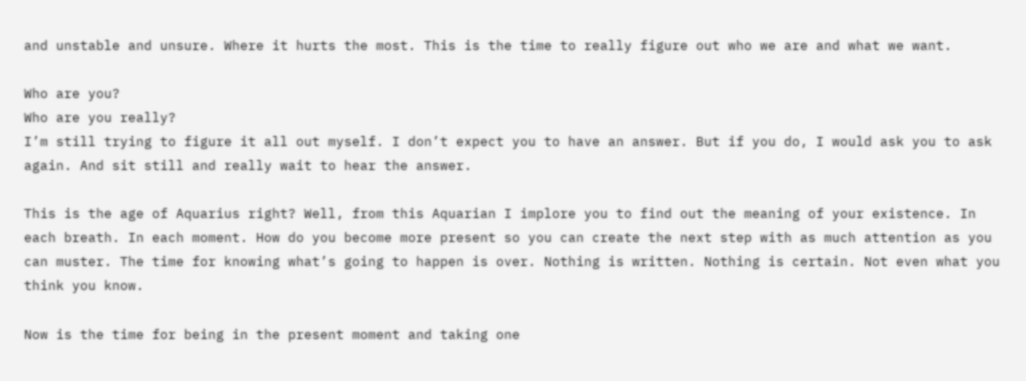and unstable and unsure. Where it hurts the most. This is the time to really figure out who we are and what we want.

Who are you?
Who are you really?
I’m still trying to figure it all out myself. I don’t expect you to have an answer. But if you do, I would ask you to ask again. And sit still and really wait to hear the answer.

This is the age of Aquarius right? Well, from this Aquarian I implore you to find out the meaning of your existence. In each breath. In each moment. How do you become more present so you can create the next step with as much attention as you can muster. The time for knowing what’s going to happen is over. Nothing is written. Nothing is certain. Not even what you think you know.

Now is the time for being in the present moment and taking one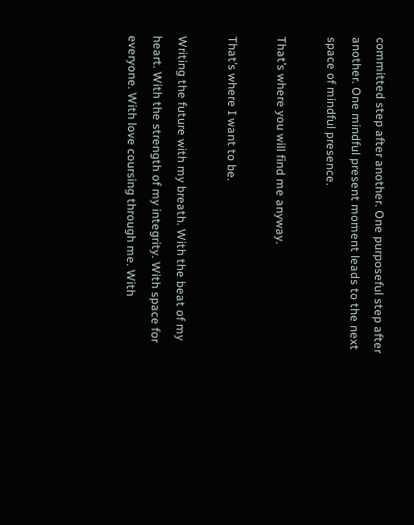committed step after another. One purposeful step after another. One mindful present moment leads to the next space of mindful presence.

That’s where you will find me anyway.

That’s where I want to be.

Writing the future with my breath. With the beat of my heart. With the strength of my integrity. With space for everyone. With love coursing through me. With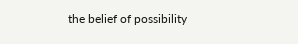the belief of possibility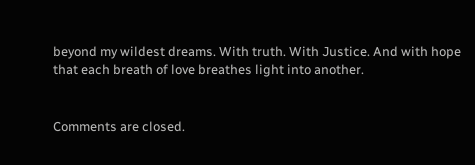beyond my wildest dreams. With truth. With Justice. And with hope that each breath of love breathes light into another.


Comments are closed.